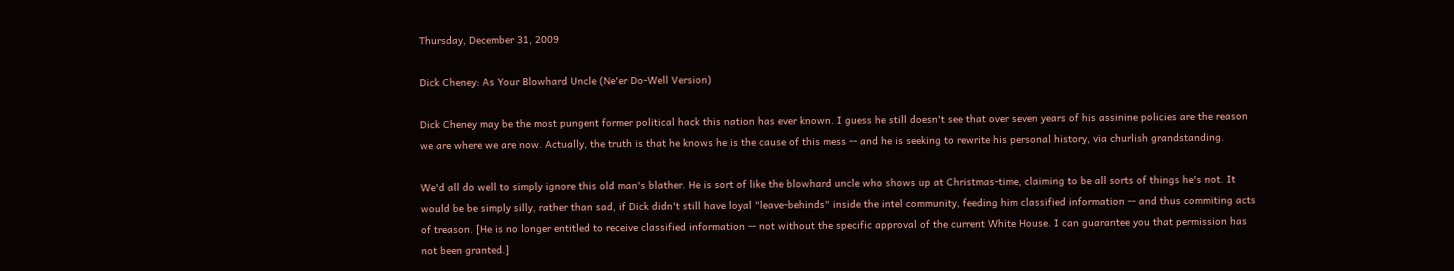Thursday, December 31, 2009

Dick Cheney: As Your Blowhard Uncle (Ne'er Do-Well Version)

Dick Cheney may be the most pungent former political hack this nation has ever known. I guess he still doesn't see that over seven years of his assinine policies are the reason we are where we are now. Actually, the truth is that he knows he is the cause of this mess -- and he is seeking to rewrite his personal history, via churlish grandstanding.

We'd all do well to simply ignore this old man's blather. He is sort of like the blowhard uncle who shows up at Christmas-time, claiming to be all sorts of things he's not. It would be be simply silly, rather than sad, if Dick didn't still have loyal "leave-behinds" inside the intel community, feeding him classified information -- and thus commiting acts of treason. [He is no longer entitled to receive classified information -- not without the specific approval of the current White House. I can guarantee you that permission has not been granted.]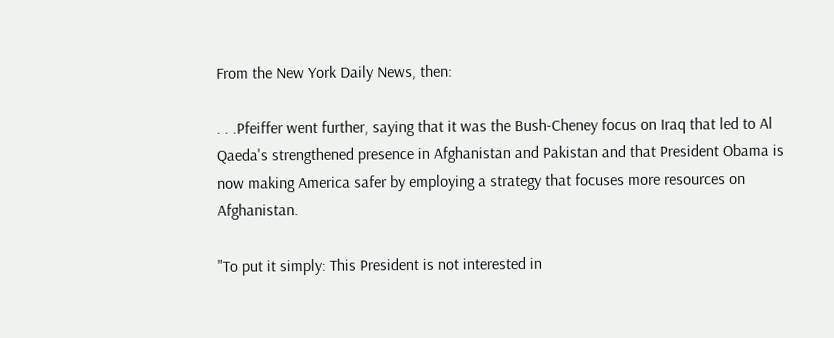From the New York Daily News, then:

. . .Pfeiffer went further, saying that it was the Bush-Cheney focus on Iraq that led to Al Qaeda's strengthened presence in Afghanistan and Pakistan and that President Obama is now making America safer by employing a strategy that focuses more resources on Afghanistan.

"To put it simply: This President is not interested in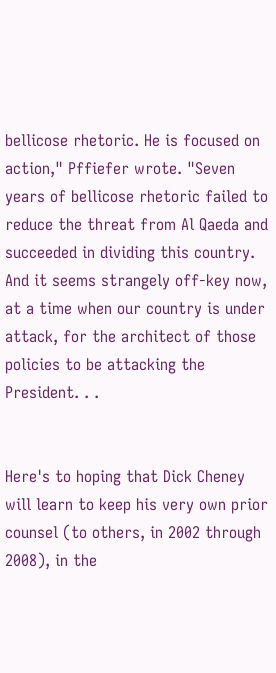bellicose rhetoric. He is focused on action," Pffiefer wrote. "Seven years of bellicose rhetoric failed to reduce the threat from Al Qaeda and succeeded in dividing this country. And it seems strangely off-key now, at a time when our country is under attack, for the architect of those policies to be attacking the President. . .


Here's to hoping that Dick Cheney will learn to keep his very own prior counsel (to others, in 2002 through 2008), in the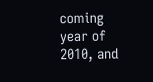coming year of 2010, and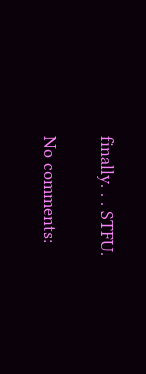finally. . . STFU.

No comments: